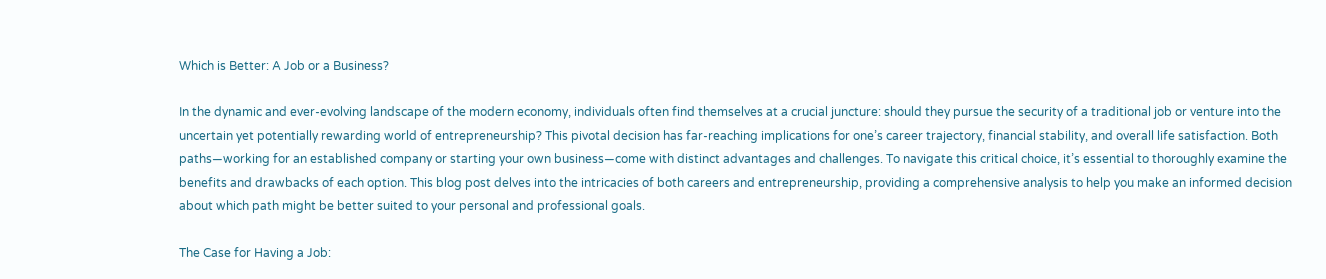Which is Better: A Job or a Business?

In the dynamic and ever-evolving landscape of the modern economy, individuals often find themselves at a crucial juncture: should they pursue the security of a traditional job or venture into the uncertain yet potentially rewarding world of entrepreneurship? This pivotal decision has far-reaching implications for one’s career trajectory, financial stability, and overall life satisfaction. Both paths—working for an established company or starting your own business—come with distinct advantages and challenges. To navigate this critical choice, it’s essential to thoroughly examine the benefits and drawbacks of each option. This blog post delves into the intricacies of both careers and entrepreneurship, providing a comprehensive analysis to help you make an informed decision about which path might be better suited to your personal and professional goals.

The Case for Having a Job: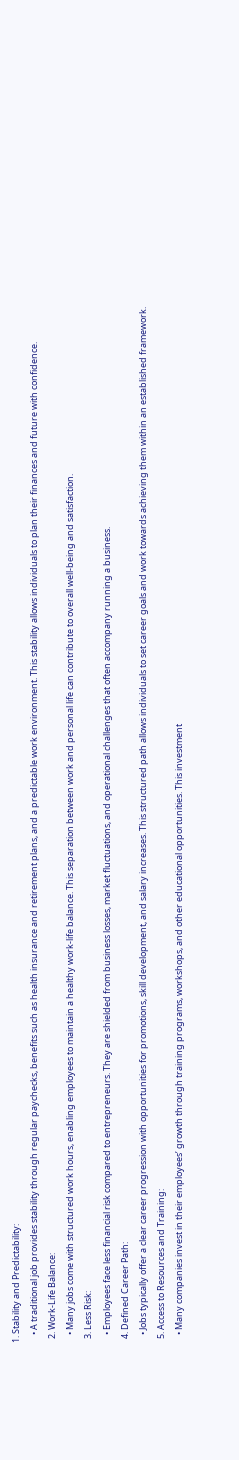1. Stability and Predictability:
    • A traditional job provides stability through regular paychecks, benefits such as health insurance and retirement plans, and a predictable work environment. This stability allows individuals to plan their finances and future with confidence.
  2. Work-Life Balance:
    • Many jobs come with structured work hours, enabling employees to maintain a healthy work-life balance. This separation between work and personal life can contribute to overall well-being and satisfaction.
  3. Less Risk:
    • Employees face less financial risk compared to entrepreneurs. They are shielded from business losses, market fluctuations, and operational challenges that often accompany running a business.
  4. Defined Career Path:
    • Jobs typically offer a clear career progression with opportunities for promotions, skill development, and salary increases. This structured path allows individuals to set career goals and work towards achieving them within an established framework.
  5. Access to Resources and Training:
    • Many companies invest in their employees’ growth through training programs, workshops, and other educational opportunities. This investment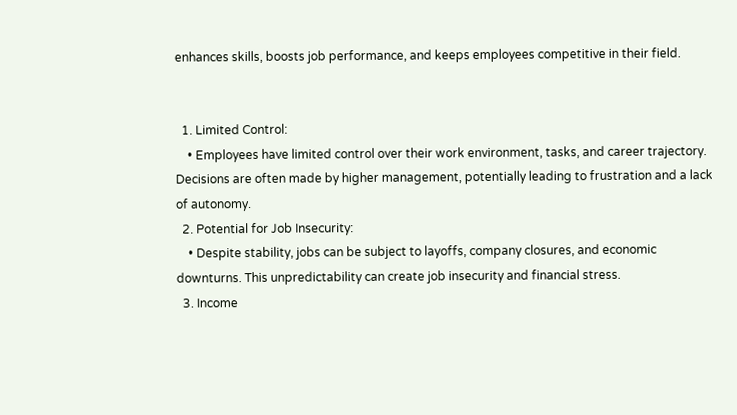enhances skills, boosts job performance, and keeps employees competitive in their field.


  1. Limited Control:
    • Employees have limited control over their work environment, tasks, and career trajectory. Decisions are often made by higher management, potentially leading to frustration and a lack of autonomy.
  2. Potential for Job Insecurity:
    • Despite stability, jobs can be subject to layoffs, company closures, and economic downturns. This unpredictability can create job insecurity and financial stress.
  3. Income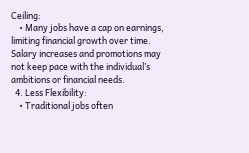Ceiling:
    • Many jobs have a cap on earnings, limiting financial growth over time. Salary increases and promotions may not keep pace with the individual’s ambitions or financial needs.
  4. Less Flexibility:
    • Traditional jobs often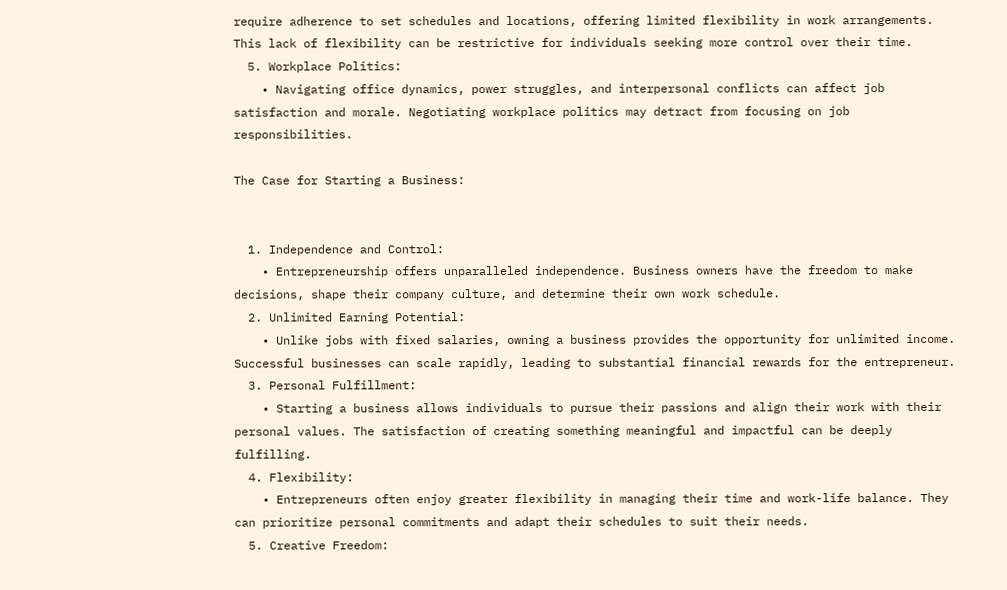require adherence to set schedules and locations, offering limited flexibility in work arrangements. This lack of flexibility can be restrictive for individuals seeking more control over their time.
  5. Workplace Politics:
    • Navigating office dynamics, power struggles, and interpersonal conflicts can affect job satisfaction and morale. Negotiating workplace politics may detract from focusing on job responsibilities.

The Case for Starting a Business:


  1. Independence and Control:
    • Entrepreneurship offers unparalleled independence. Business owners have the freedom to make decisions, shape their company culture, and determine their own work schedule.
  2. Unlimited Earning Potential:
    • Unlike jobs with fixed salaries, owning a business provides the opportunity for unlimited income. Successful businesses can scale rapidly, leading to substantial financial rewards for the entrepreneur.
  3. Personal Fulfillment:
    • Starting a business allows individuals to pursue their passions and align their work with their personal values. The satisfaction of creating something meaningful and impactful can be deeply fulfilling.
  4. Flexibility:
    • Entrepreneurs often enjoy greater flexibility in managing their time and work-life balance. They can prioritize personal commitments and adapt their schedules to suit their needs.
  5. Creative Freedom: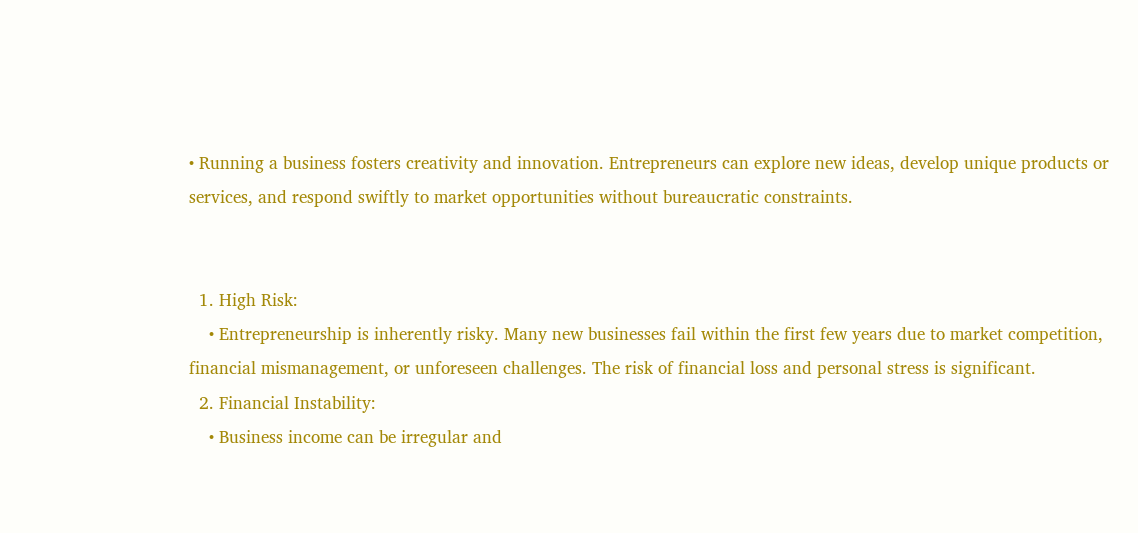• Running a business fosters creativity and innovation. Entrepreneurs can explore new ideas, develop unique products or services, and respond swiftly to market opportunities without bureaucratic constraints.


  1. High Risk:
    • Entrepreneurship is inherently risky. Many new businesses fail within the first few years due to market competition, financial mismanagement, or unforeseen challenges. The risk of financial loss and personal stress is significant.
  2. Financial Instability:
    • Business income can be irregular and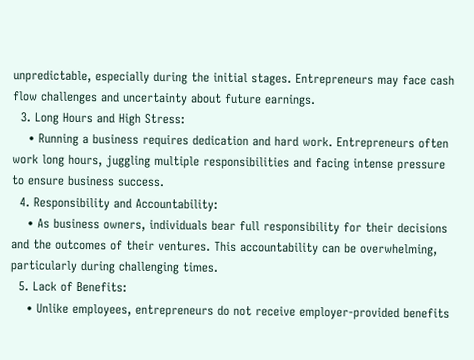unpredictable, especially during the initial stages. Entrepreneurs may face cash flow challenges and uncertainty about future earnings.
  3. Long Hours and High Stress:
    • Running a business requires dedication and hard work. Entrepreneurs often work long hours, juggling multiple responsibilities and facing intense pressure to ensure business success.
  4. Responsibility and Accountability:
    • As business owners, individuals bear full responsibility for their decisions and the outcomes of their ventures. This accountability can be overwhelming, particularly during challenging times.
  5. Lack of Benefits:
    • Unlike employees, entrepreneurs do not receive employer-provided benefits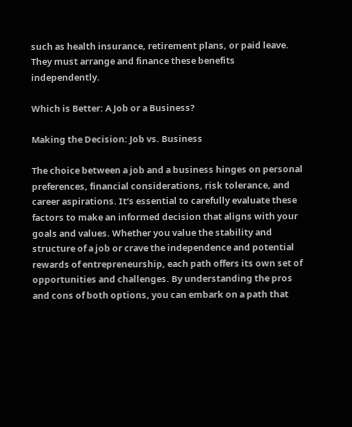such as health insurance, retirement plans, or paid leave. They must arrange and finance these benefits independently.

Which is Better: A Job or a Business?

Making the Decision: Job vs. Business

The choice between a job and a business hinges on personal preferences, financial considerations, risk tolerance, and career aspirations. It’s essential to carefully evaluate these factors to make an informed decision that aligns with your goals and values. Whether you value the stability and structure of a job or crave the independence and potential rewards of entrepreneurship, each path offers its own set of opportunities and challenges. By understanding the pros and cons of both options, you can embark on a path that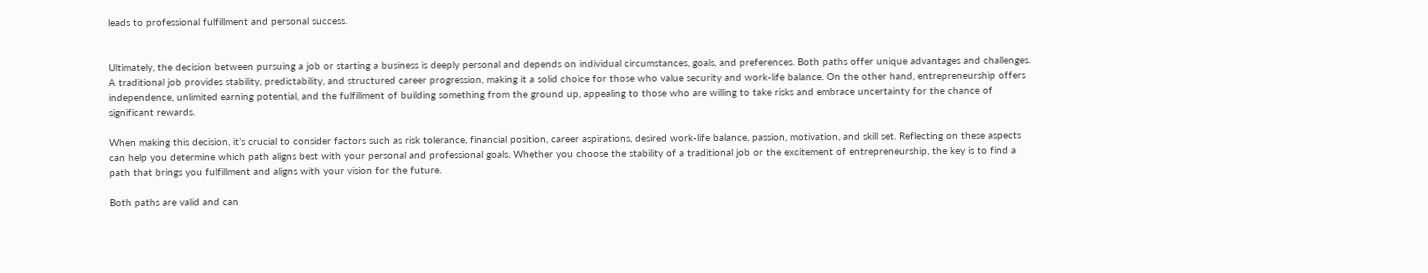leads to professional fulfillment and personal success.


Ultimately, the decision between pursuing a job or starting a business is deeply personal and depends on individual circumstances, goals, and preferences. Both paths offer unique advantages and challenges. A traditional job provides stability, predictability, and structured career progression, making it a solid choice for those who value security and work-life balance. On the other hand, entrepreneurship offers independence, unlimited earning potential, and the fulfillment of building something from the ground up, appealing to those who are willing to take risks and embrace uncertainty for the chance of significant rewards.

When making this decision, it’s crucial to consider factors such as risk tolerance, financial position, career aspirations, desired work-life balance, passion, motivation, and skill set. Reflecting on these aspects can help you determine which path aligns best with your personal and professional goals. Whether you choose the stability of a traditional job or the excitement of entrepreneurship, the key is to find a path that brings you fulfillment and aligns with your vision for the future.

Both paths are valid and can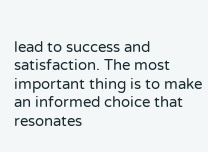lead to success and satisfaction. The most important thing is to make an informed choice that resonates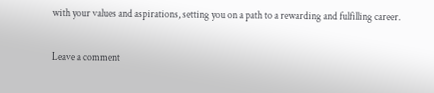with your values and aspirations, setting you on a path to a rewarding and fulfilling career.

Leave a comment